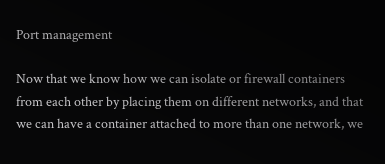Port management

Now that we know how we can isolate or firewall containers from each other by placing them on different networks, and that we can have a container attached to more than one network, we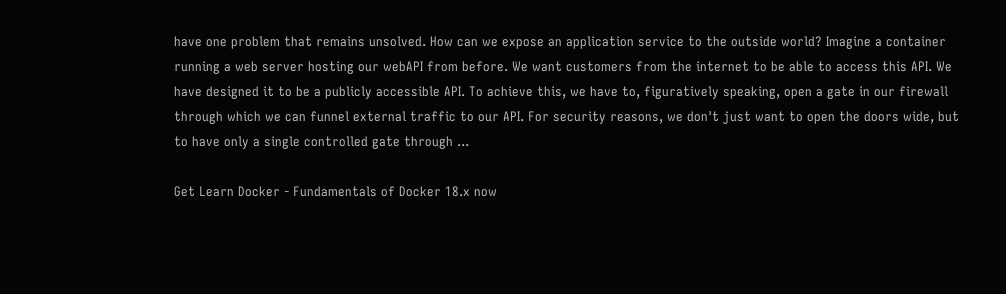have one problem that remains unsolved. How can we expose an application service to the outside world? Imagine a container running a web server hosting our webAPI from before. We want customers from the internet to be able to access this API. We have designed it to be a publicly accessible API. To achieve this, we have to, figuratively speaking, open a gate in our firewall through which we can funnel external traffic to our API. For security reasons, we don't just want to open the doors wide, but to have only a single controlled gate through ...

Get Learn Docker - Fundamentals of Docker 18.x now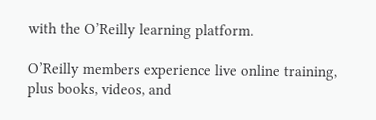with the O’Reilly learning platform.

O’Reilly members experience live online training, plus books, videos, and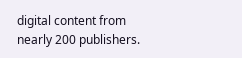digital content from nearly 200 publishers.